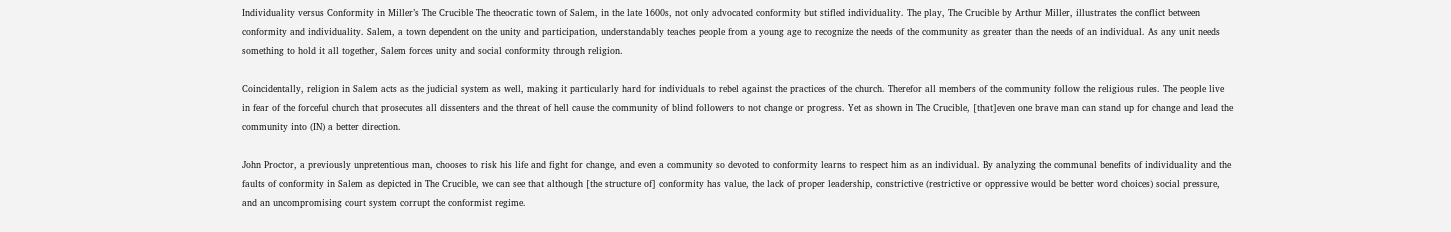Individuality versus Conformity in Miller’s The Crucible The theocratic town of Salem, in the late 1600s, not only advocated conformity but stifled individuality. The play, The Crucible by Arthur Miller, illustrates the conflict between conformity and individuality. Salem, a town dependent on the unity and participation, understandably teaches people from a young age to recognize the needs of the community as greater than the needs of an individual. As any unit needs something to hold it all together, Salem forces unity and social conformity through religion.

Coincidentally, religion in Salem acts as the judicial system as well, making it particularly hard for individuals to rebel against the practices of the church. Therefor all members of the community follow the religious rules. The people live in fear of the forceful church that prosecutes all dissenters and the threat of hell cause the community of blind followers to not change or progress. Yet as shown in The Crucible, [that]even one brave man can stand up for change and lead the community into (IN) a better direction.

John Proctor, a previously unpretentious man, chooses to risk his life and fight for change, and even a community so devoted to conformity learns to respect him as an individual. By analyzing the communal benefits of individuality and the faults of conformity in Salem as depicted in The Crucible, we can see that although [the structure of] conformity has value, the lack of proper leadership, constrictive (restrictive or oppressive would be better word choices) social pressure, and an uncompromising court system corrupt the conformist regime.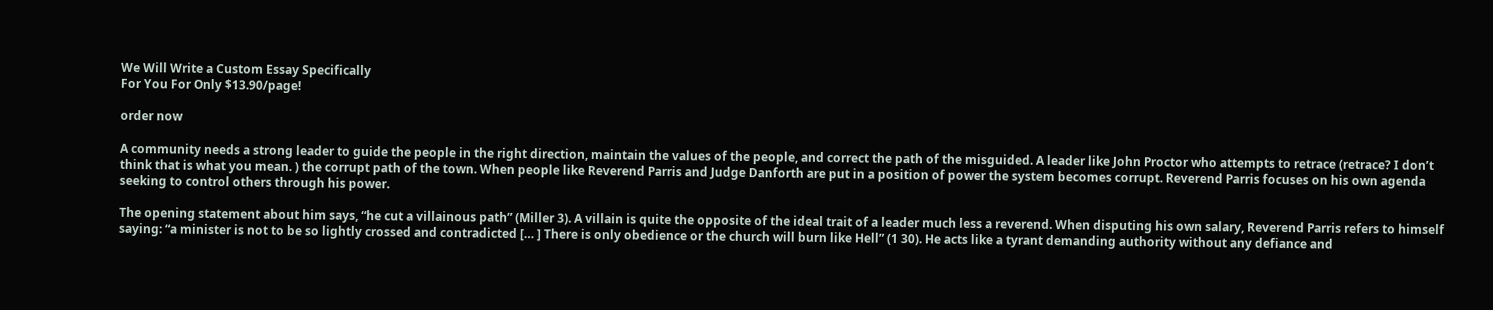We Will Write a Custom Essay Specifically
For You For Only $13.90/page!

order now

A community needs a strong leader to guide the people in the right direction, maintain the values of the people, and correct the path of the misguided. A leader like John Proctor who attempts to retrace (retrace? I don’t think that is what you mean. ) the corrupt path of the town. When people like Reverend Parris and Judge Danforth are put in a position of power the system becomes corrupt. Reverend Parris focuses on his own agenda seeking to control others through his power.

The opening statement about him says, “he cut a villainous path” (Miller 3). A villain is quite the opposite of the ideal trait of a leader much less a reverend. When disputing his own salary, Reverend Parris refers to himself saying: “a minister is not to be so lightly crossed and contradicted [… ] There is only obedience or the church will burn like Hell” (1 30). He acts like a tyrant demanding authority without any defiance and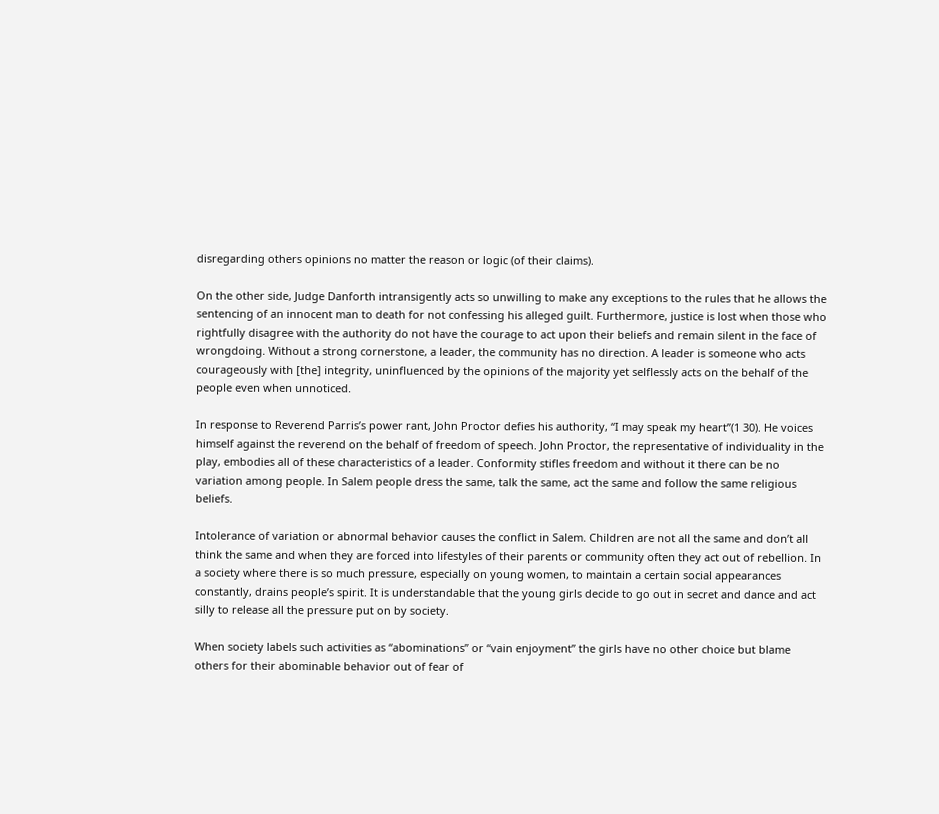disregarding others opinions no matter the reason or logic (of their claims).

On the other side, Judge Danforth intransigently acts so unwilling to make any exceptions to the rules that he allows the sentencing of an innocent man to death for not confessing his alleged guilt. Furthermore, justice is lost when those who rightfully disagree with the authority do not have the courage to act upon their beliefs and remain silent in the face of wrongdoing. Without a strong cornerstone, a leader, the community has no direction. A leader is someone who acts courageously with [the] integrity, uninfluenced by the opinions of the majority yet selflessly acts on the behalf of the people even when unnoticed.

In response to Reverend Parris’s power rant, John Proctor defies his authority, “I may speak my heart”(1 30). He voices himself against the reverend on the behalf of freedom of speech. John Proctor, the representative of individuality in the play, embodies all of these characteristics of a leader. Conformity stifles freedom and without it there can be no variation among people. In Salem people dress the same, talk the same, act the same and follow the same religious beliefs.

Intolerance of variation or abnormal behavior causes the conflict in Salem. Children are not all the same and don’t all think the same and when they are forced into lifestyles of their parents or community often they act out of rebellion. In a society where there is so much pressure, especially on young women, to maintain a certain social appearances constantly, drains people’s spirit. It is understandable that the young girls decide to go out in secret and dance and act silly to release all the pressure put on by society.

When society labels such activities as “abominations” or “vain enjoyment” the girls have no other choice but blame others for their abominable behavior out of fear of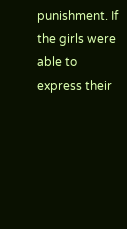punishment. If the girls were able to express their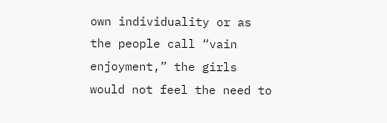own individuality or as the people call “vain enjoyment,” the girls would not feel the need to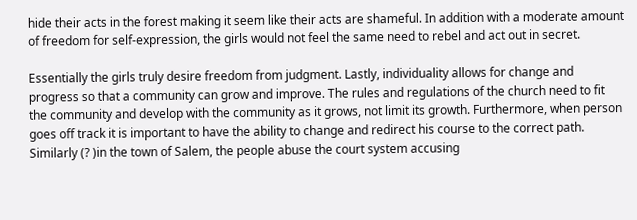hide their acts in the forest making it seem like their acts are shameful. In addition with a moderate amount of freedom for self-expression, the girls would not feel the same need to rebel and act out in secret.

Essentially the girls truly desire freedom from judgment. Lastly, individuality allows for change and progress so that a community can grow and improve. The rules and regulations of the church need to fit the community and develop with the community as it grows, not limit its growth. Furthermore, when person goes off track it is important to have the ability to change and redirect his course to the correct path. Similarly (? )in the town of Salem, the people abuse the court system accusing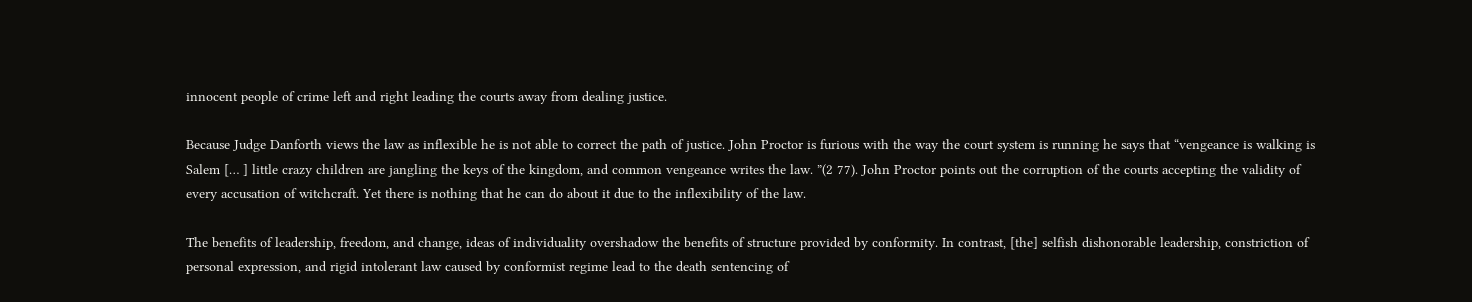innocent people of crime left and right leading the courts away from dealing justice.

Because Judge Danforth views the law as inflexible he is not able to correct the path of justice. John Proctor is furious with the way the court system is running he says that “vengeance is walking is Salem [… ] little crazy children are jangling the keys of the kingdom, and common vengeance writes the law. ”(2 77). John Proctor points out the corruption of the courts accepting the validity of every accusation of witchcraft. Yet there is nothing that he can do about it due to the inflexibility of the law.

The benefits of leadership, freedom, and change, ideas of individuality overshadow the benefits of structure provided by conformity. In contrast, [the] selfish dishonorable leadership, constriction of personal expression, and rigid intolerant law caused by conformist regime lead to the death sentencing of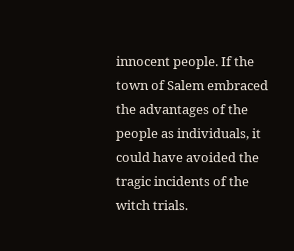innocent people. If the town of Salem embraced the advantages of the people as individuals, it could have avoided the tragic incidents of the witch trials.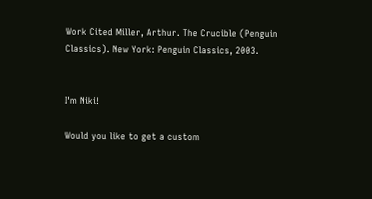Work Cited Miller, Arthur. The Crucible (Penguin Classics). New York: Penguin Classics, 2003.


I'm Niki!

Would you like to get a custom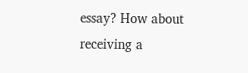essay? How about receiving a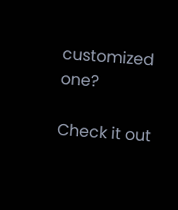customized one?

Check it out